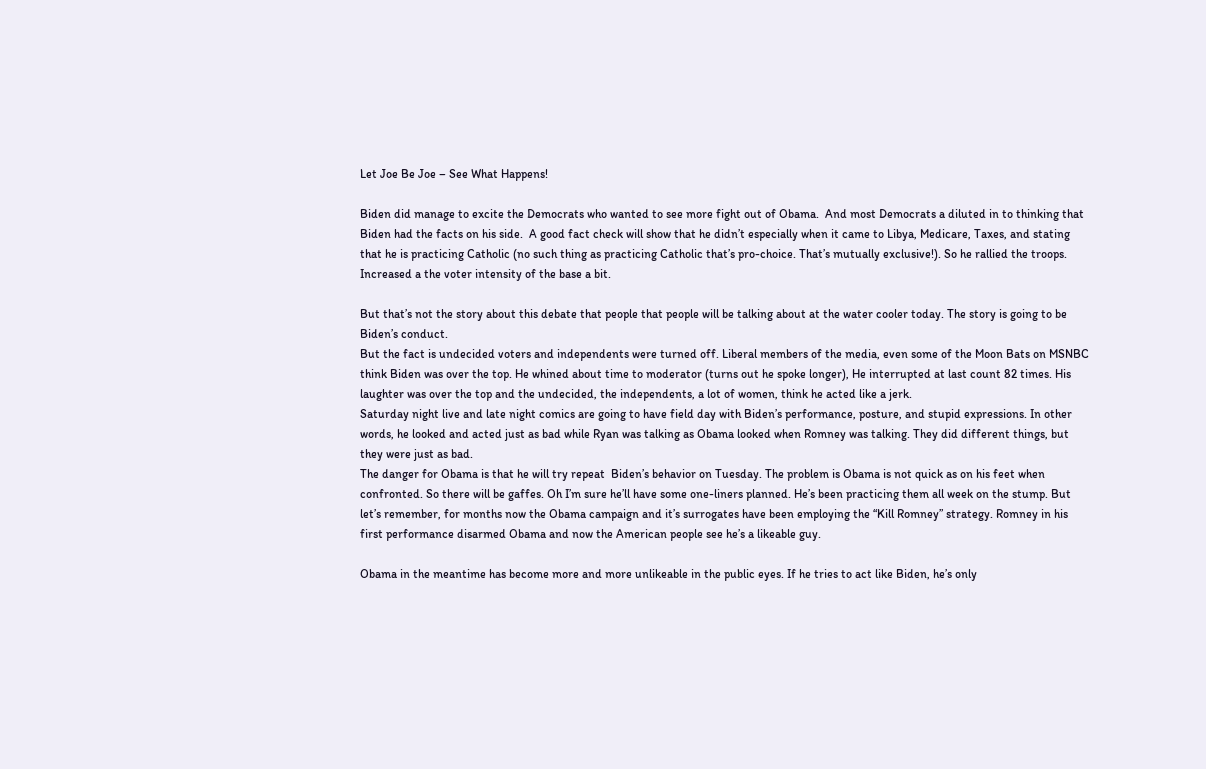Let Joe Be Joe – See What Happens!

Biden did manage to excite the Democrats who wanted to see more fight out of Obama.  And most Democrats a diluted in to thinking that Biden had the facts on his side.  A good fact check will show that he didn’t especially when it came to Libya, Medicare, Taxes, and stating that he is practicing Catholic (no such thing as practicing Catholic that’s pro-choice. That’s mutually exclusive!). So he rallied the troops. Increased a the voter intensity of the base a bit.

But that’s not the story about this debate that people that people will be talking about at the water cooler today. The story is going to be Biden’s conduct.
But the fact is undecided voters and independents were turned off. Liberal members of the media, even some of the Moon Bats on MSNBC think Biden was over the top. He whined about time to moderator (turns out he spoke longer), He interrupted at last count 82 times. His laughter was over the top and the undecided, the independents, a lot of women, think he acted like a jerk.
Saturday night live and late night comics are going to have field day with Biden’s performance, posture, and stupid expressions. In other words, he looked and acted just as bad while Ryan was talking as Obama looked when Romney was talking. They did different things, but they were just as bad.
The danger for Obama is that he will try repeat  Biden’s behavior on Tuesday. The problem is Obama is not quick as on his feet when confronted. So there will be gaffes. Oh I’m sure he’ll have some one-liners planned. He’s been practicing them all week on the stump. But let’s remember, for months now the Obama campaign and it’s surrogates have been employing the “Kill Romney” strategy. Romney in his first performance disarmed Obama and now the American people see he’s a likeable guy.

Obama in the meantime has become more and more unlikeable in the public eyes. If he tries to act like Biden, he’s only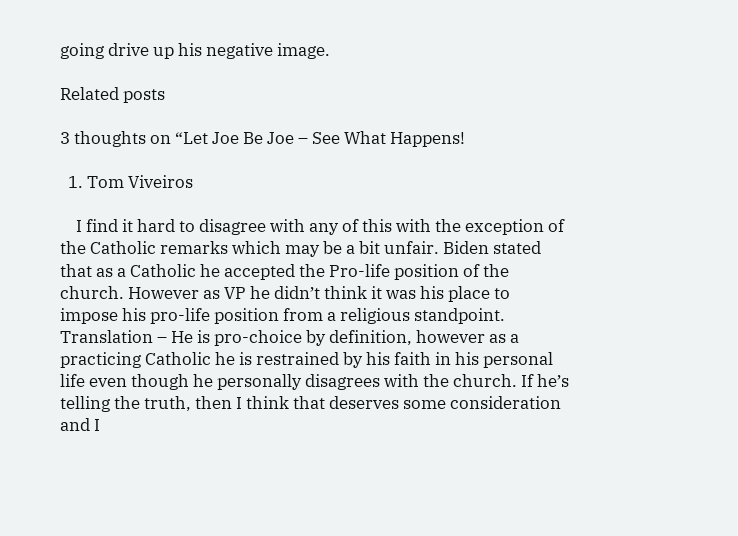going drive up his negative image.

Related posts

3 thoughts on “Let Joe Be Joe – See What Happens!

  1. Tom Viveiros

    I find it hard to disagree with any of this with the exception of the Catholic remarks which may be a bit unfair. Biden stated that as a Catholic he accepted the Pro-life position of the church. However as VP he didn’t think it was his place to impose his pro-life position from a religious standpoint. Translation – He is pro-choice by definition, however as a practicing Catholic he is restrained by his faith in his personal life even though he personally disagrees with the church. If he’s telling the truth, then I think that deserves some consideration and I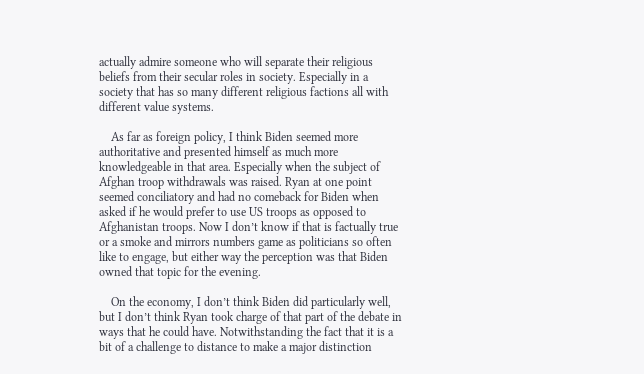actually admire someone who will separate their religious beliefs from their secular roles in society. Especially in a society that has so many different religious factions all with different value systems.

    As far as foreign policy, I think Biden seemed more authoritative and presented himself as much more knowledgeable in that area. Especially when the subject of Afghan troop withdrawals was raised. Ryan at one point seemed conciliatory and had no comeback for Biden when asked if he would prefer to use US troops as opposed to Afghanistan troops. Now I don’t know if that is factually true or a smoke and mirrors numbers game as politicians so often like to engage, but either way the perception was that Biden owned that topic for the evening.

    On the economy, I don’t think Biden did particularly well, but I don’t think Ryan took charge of that part of the debate in ways that he could have. Notwithstanding the fact that it is a bit of a challenge to distance to make a major distinction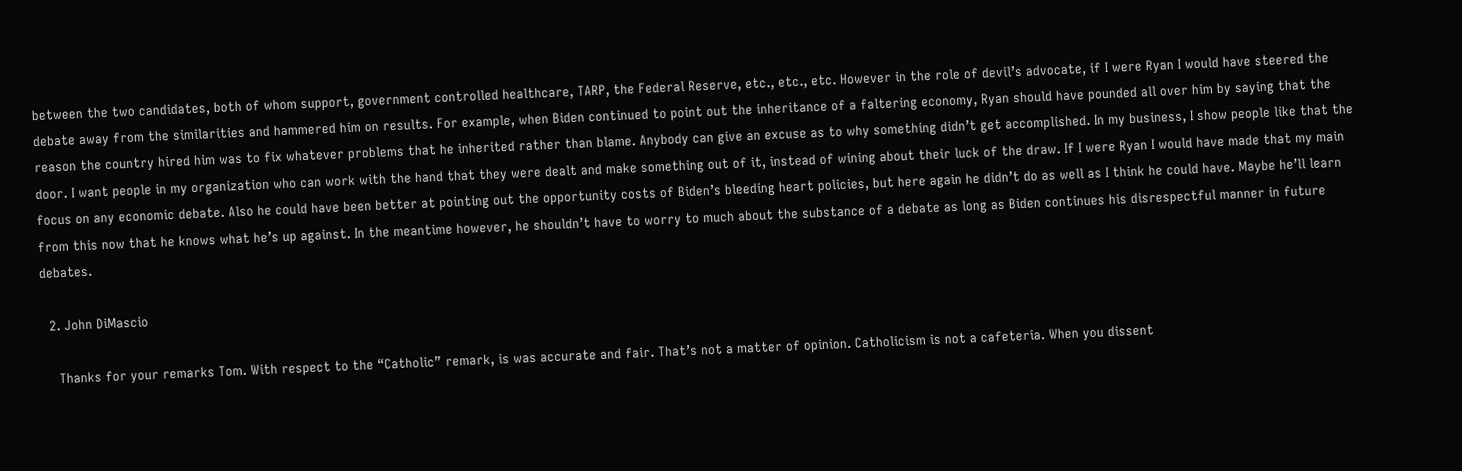between the two candidates, both of whom support, government controlled healthcare, TARP, the Federal Reserve, etc., etc., etc. However in the role of devil’s advocate, if I were Ryan I would have steered the debate away from the similarities and hammered him on results. For example, when Biden continued to point out the inheritance of a faltering economy, Ryan should have pounded all over him by saying that the reason the country hired him was to fix whatever problems that he inherited rather than blame. Anybody can give an excuse as to why something didn’t get accomplished. In my business, I show people like that the door. I want people in my organization who can work with the hand that they were dealt and make something out of it, instead of wining about their luck of the draw. If I were Ryan I would have made that my main focus on any economic debate. Also he could have been better at pointing out the opportunity costs of Biden’s bleeding heart policies, but here again he didn’t do as well as I think he could have. Maybe he’ll learn from this now that he knows what he’s up against. In the meantime however, he shouldn’t have to worry to much about the substance of a debate as long as Biden continues his disrespectful manner in future debates.

  2. John DiMascio

    Thanks for your remarks Tom. With respect to the “Catholic” remark, is was accurate and fair. That’s not a matter of opinion. Catholicism is not a cafeteria. When you dissent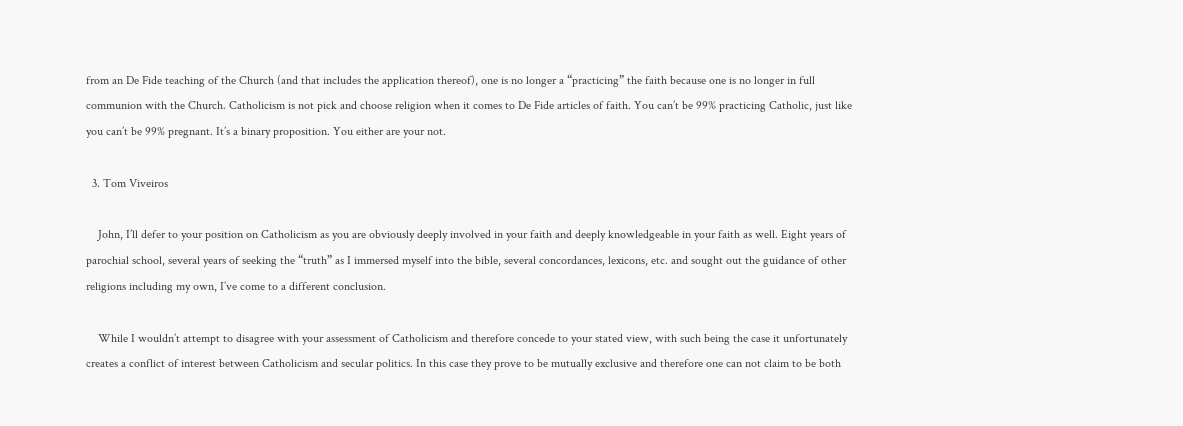from an De Fide teaching of the Church (and that includes the application thereof), one is no longer a “practicing” the faith because one is no longer in full communion with the Church. Catholicism is not pick and choose religion when it comes to De Fide articles of faith. You can’t be 99% practicing Catholic, just like you can’t be 99% pregnant. It’s a binary proposition. You either are your not.

  3. Tom Viveiros

    John, I’ll defer to your position on Catholicism as you are obviously deeply involved in your faith and deeply knowledgeable in your faith as well. Eight years of parochial school, several years of seeking the “truth” as I immersed myself into the bible, several concordances, lexicons, etc. and sought out the guidance of other religions including my own, I’ve come to a different conclusion.

    While I wouldn’t attempt to disagree with your assessment of Catholicism and therefore concede to your stated view, with such being the case it unfortunately creates a conflict of interest between Catholicism and secular politics. In this case they prove to be mutually exclusive and therefore one can not claim to be both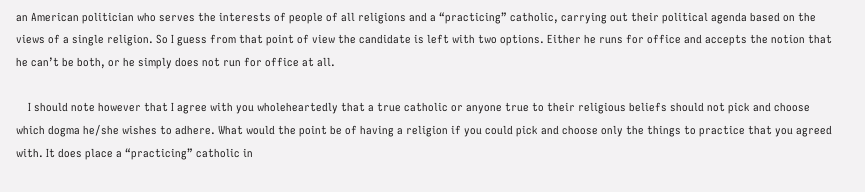an American politician who serves the interests of people of all religions and a “practicing” catholic, carrying out their political agenda based on the views of a single religion. So I guess from that point of view the candidate is left with two options. Either he runs for office and accepts the notion that he can’t be both, or he simply does not run for office at all.

    I should note however that I agree with you wholeheartedly that a true catholic or anyone true to their religious beliefs should not pick and choose which dogma he/she wishes to adhere. What would the point be of having a religion if you could pick and choose only the things to practice that you agreed with. It does place a “practicing” catholic in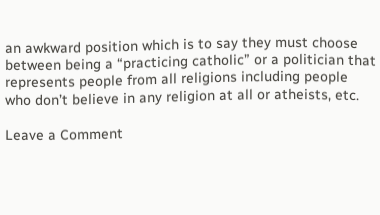an awkward position which is to say they must choose between being a “practicing catholic” or a politician that represents people from all religions including people who don’t believe in any religion at all or atheists, etc.

Leave a Comment